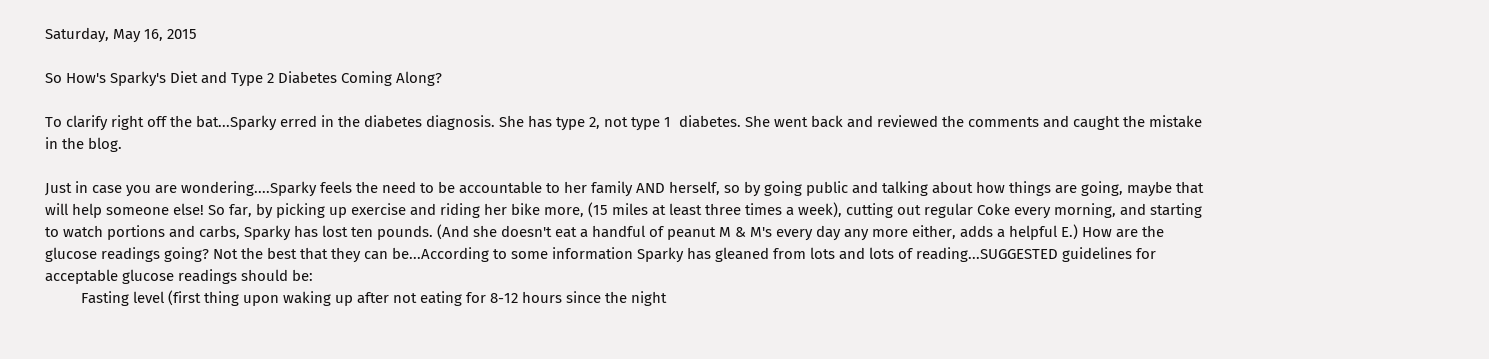Saturday, May 16, 2015

So How's Sparky's Diet and Type 2 Diabetes Coming Along?

To clarify right off the bat...Sparky erred in the diabetes diagnosis. She has type 2, not type 1  diabetes. She went back and reviewed the comments and caught the mistake in the blog.

Just in case you are wondering....Sparky feels the need to be accountable to her family AND herself, so by going public and talking about how things are going, maybe that will help someone else! So far, by picking up exercise and riding her bike more, (15 miles at least three times a week), cutting out regular Coke every morning, and starting to watch portions and carbs, Sparky has lost ten pounds. (And she doesn't eat a handful of peanut M & M's every day any more either, adds a helpful E.) How are the glucose readings going? Not the best that they can be...According to some information Sparky has gleaned from lots and lots of reading...SUGGESTED guidelines for acceptable glucose readings should be:
         Fasting level (first thing upon waking up after not eating for 8-12 hours since the night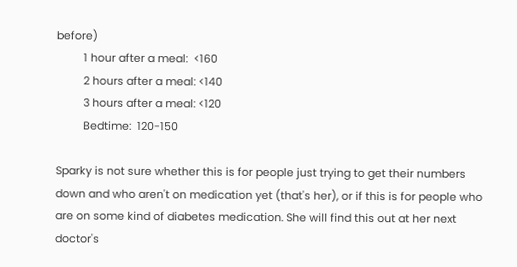before)
         1 hour after a meal:  <160
         2 hours after a meal: <140
         3 hours after a meal: <120
         Bedtime:  120-150

Sparky is not sure whether this is for people just trying to get their numbers down and who aren't on medication yet (that's her), or if this is for people who are on some kind of diabetes medication. She will find this out at her next doctor's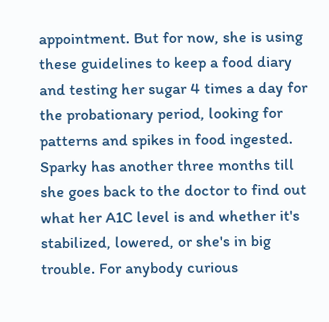appointment. But for now, she is using these guidelines to keep a food diary and testing her sugar 4 times a day for the probationary period, looking for patterns and spikes in food ingested. Sparky has another three months till she goes back to the doctor to find out what her A1C level is and whether it's stabilized, lowered, or she's in big trouble. For anybody curious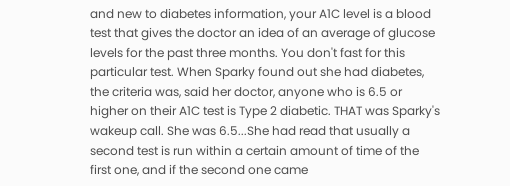and new to diabetes information, your A1C level is a blood test that gives the doctor an idea of an average of glucose levels for the past three months. You don't fast for this particular test. When Sparky found out she had diabetes, the criteria was, said her doctor, anyone who is 6.5 or higher on their A1C test is Type 2 diabetic. THAT was Sparky's wakeup call. She was 6.5...She had read that usually a second test is run within a certain amount of time of the first one, and if the second one came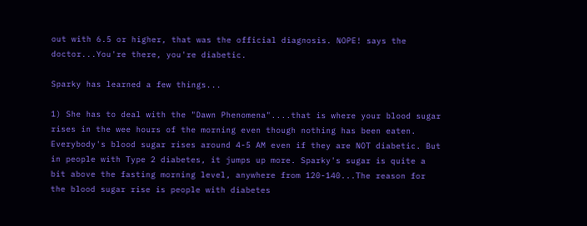out with 6.5 or higher, that was the official diagnosis. NOPE! says the doctor...You're there, you're diabetic.

Sparky has learned a few things...

1) She has to deal with the "Dawn Phenomena"....that is where your blood sugar rises in the wee hours of the morning even though nothing has been eaten. Everybody's blood sugar rises around 4-5 AM even if they are NOT diabetic. But in people with Type 2 diabetes, it jumps up more. Sparky's sugar is quite a bit above the fasting morning level, anywhere from 120-140...The reason for the blood sugar rise is people with diabetes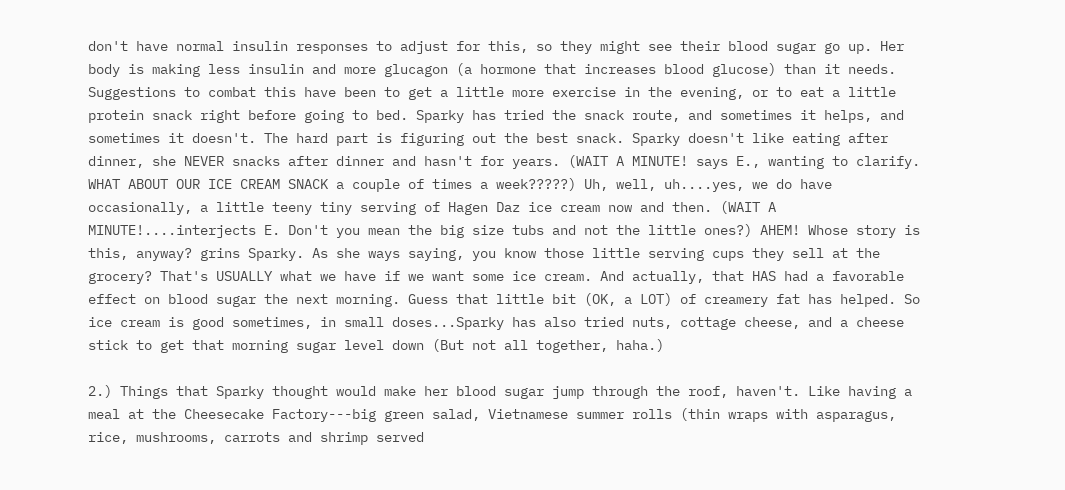don't have normal insulin responses to adjust for this, so they might see their blood sugar go up. Her body is making less insulin and more glucagon (a hormone that increases blood glucose) than it needs. Suggestions to combat this have been to get a little more exercise in the evening, or to eat a little protein snack right before going to bed. Sparky has tried the snack route, and sometimes it helps, and sometimes it doesn't. The hard part is figuring out the best snack. Sparky doesn't like eating after dinner, she NEVER snacks after dinner and hasn't for years. (WAIT A MINUTE! says E., wanting to clarify. WHAT ABOUT OUR ICE CREAM SNACK a couple of times a week?????) Uh, well, uh....yes, we do have occasionally, a little teeny tiny serving of Hagen Daz ice cream now and then. (WAIT A MINUTE!....interjects E. Don't you mean the big size tubs and not the little ones?) AHEM! Whose story is this, anyway? grins Sparky. As she ways saying, you know those little serving cups they sell at the grocery? That's USUALLY what we have if we want some ice cream. And actually, that HAS had a favorable effect on blood sugar the next morning. Guess that little bit (OK, a LOT) of creamery fat has helped. So ice cream is good sometimes, in small doses...Sparky has also tried nuts, cottage cheese, and a cheese stick to get that morning sugar level down (But not all together, haha.)

2.) Things that Sparky thought would make her blood sugar jump through the roof, haven't. Like having a meal at the Cheesecake Factory---big green salad, Vietnamese summer rolls (thin wraps with asparagus, rice, mushrooms, carrots and shrimp served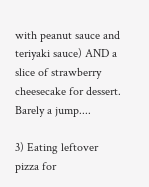with peanut sauce and teriyaki sauce) AND a slice of strawberry cheesecake for dessert. Barely a jump....

3) Eating leftover pizza for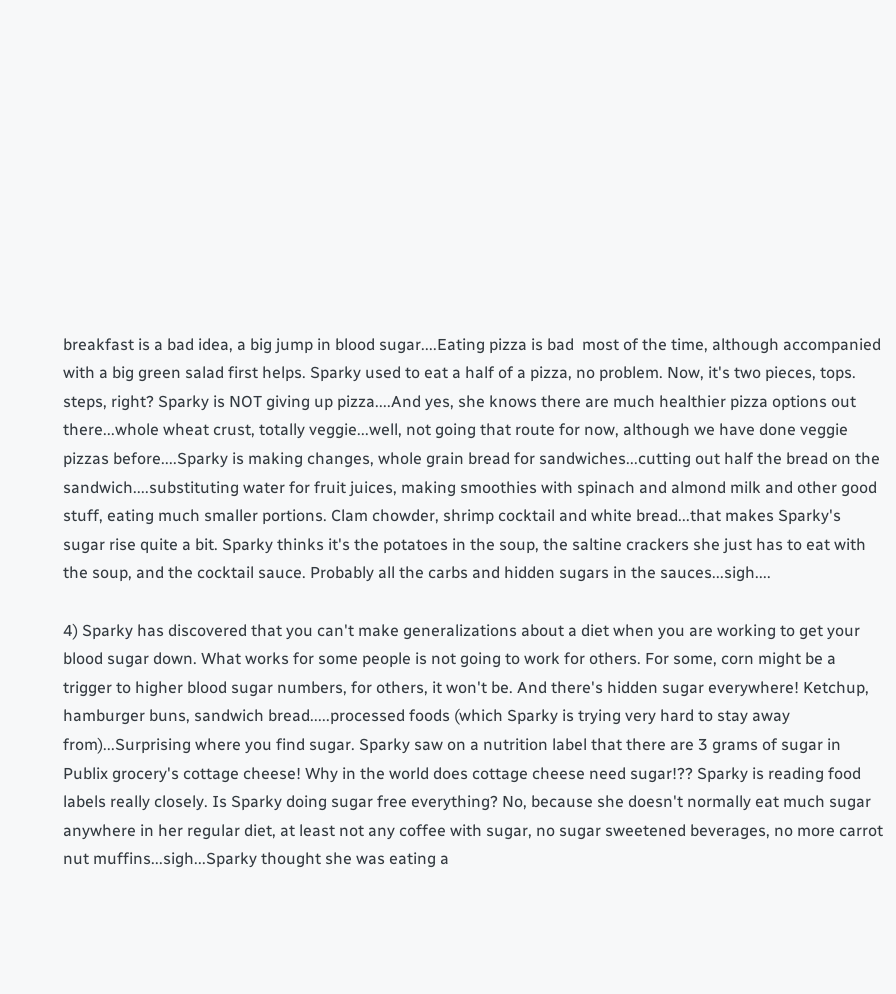breakfast is a bad idea, a big jump in blood sugar....Eating pizza is bad  most of the time, although accompanied with a big green salad first helps. Sparky used to eat a half of a pizza, no problem. Now, it's two pieces, tops. steps, right? Sparky is NOT giving up pizza....And yes, she knows there are much healthier pizza options out there...whole wheat crust, totally veggie...well, not going that route for now, although we have done veggie pizzas before....Sparky is making changes, whole grain bread for sandwiches...cutting out half the bread on the sandwich....substituting water for fruit juices, making smoothies with spinach and almond milk and other good stuff, eating much smaller portions. Clam chowder, shrimp cocktail and white bread...that makes Sparky's sugar rise quite a bit. Sparky thinks it's the potatoes in the soup, the saltine crackers she just has to eat with the soup, and the cocktail sauce. Probably all the carbs and hidden sugars in the sauces...sigh....

4) Sparky has discovered that you can't make generalizations about a diet when you are working to get your blood sugar down. What works for some people is not going to work for others. For some, corn might be a trigger to higher blood sugar numbers, for others, it won't be. And there's hidden sugar everywhere! Ketchup, hamburger buns, sandwich bread.....processed foods (which Sparky is trying very hard to stay away from)...Surprising where you find sugar. Sparky saw on a nutrition label that there are 3 grams of sugar in Publix grocery's cottage cheese! Why in the world does cottage cheese need sugar!?? Sparky is reading food labels really closely. Is Sparky doing sugar free everything? No, because she doesn't normally eat much sugar anywhere in her regular diet, at least not any coffee with sugar, no sugar sweetened beverages, no more carrot nut muffins...sigh...Sparky thought she was eating a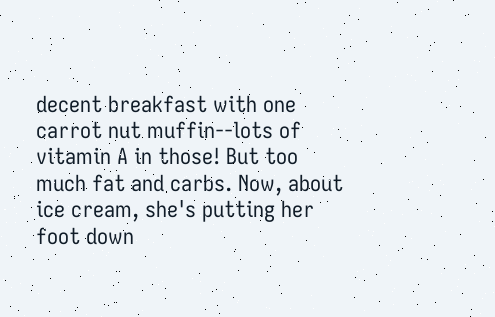decent breakfast with one carrot nut muffin--lots of vitamin A in those! But too much fat and carbs. Now, about ice cream, she's putting her foot down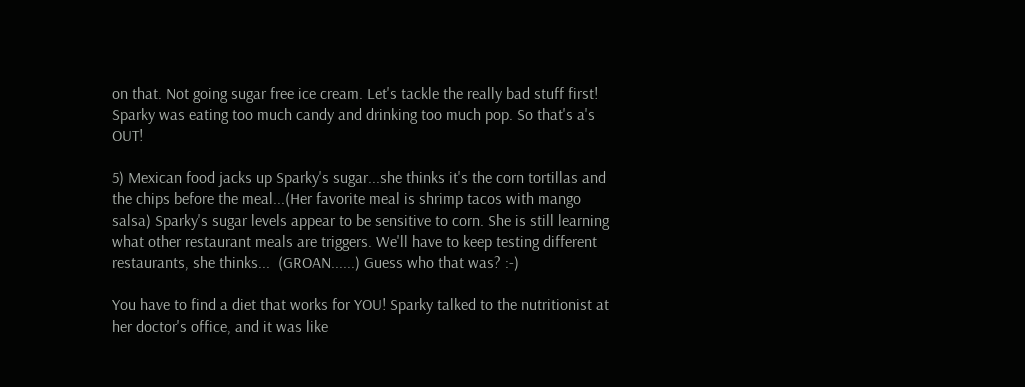on that. Not going sugar free ice cream. Let's tackle the really bad stuff first! Sparky was eating too much candy and drinking too much pop. So that's a's OUT!

5) Mexican food jacks up Sparky's sugar...she thinks it's the corn tortillas and the chips before the meal...(Her favorite meal is shrimp tacos with mango salsa) Sparky's sugar levels appear to be sensitive to corn. She is still learning what other restaurant meals are triggers. We'll have to keep testing different restaurants, she thinks...  (GROAN......) Guess who that was? :-)

You have to find a diet that works for YOU! Sparky talked to the nutritionist at her doctor's office, and it was like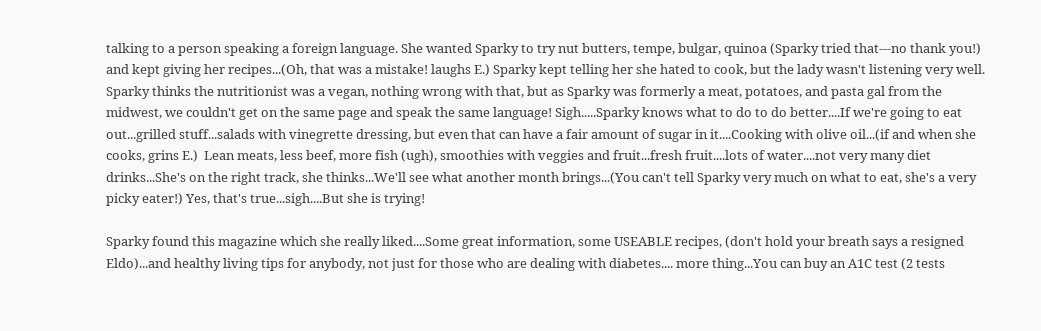talking to a person speaking a foreign language. She wanted Sparky to try nut butters, tempe, bulgar, quinoa (Sparky tried that---no thank you!) and kept giving her recipes...(Oh, that was a mistake! laughs E.) Sparky kept telling her she hated to cook, but the lady wasn't listening very well. Sparky thinks the nutritionist was a vegan, nothing wrong with that, but as Sparky was formerly a meat, potatoes, and pasta gal from the midwest, we couldn't get on the same page and speak the same language! Sigh.....Sparky knows what to do to do better....If we're going to eat out...grilled stuff...salads with vinegrette dressing, but even that can have a fair amount of sugar in it....Cooking with olive oil...(if and when she cooks, grins E.)  Lean meats, less beef, more fish (ugh), smoothies with veggies and fruit...fresh fruit....lots of water....not very many diet drinks...She's on the right track, she thinks...We'll see what another month brings...(You can't tell Sparky very much on what to eat, she's a very picky eater!) Yes, that's true...sigh....But she is trying!

Sparky found this magazine which she really liked....Some great information, some USEABLE recipes, (don't hold your breath says a resigned Eldo)...and healthy living tips for anybody, not just for those who are dealing with diabetes.... more thing...You can buy an A1C test (2 tests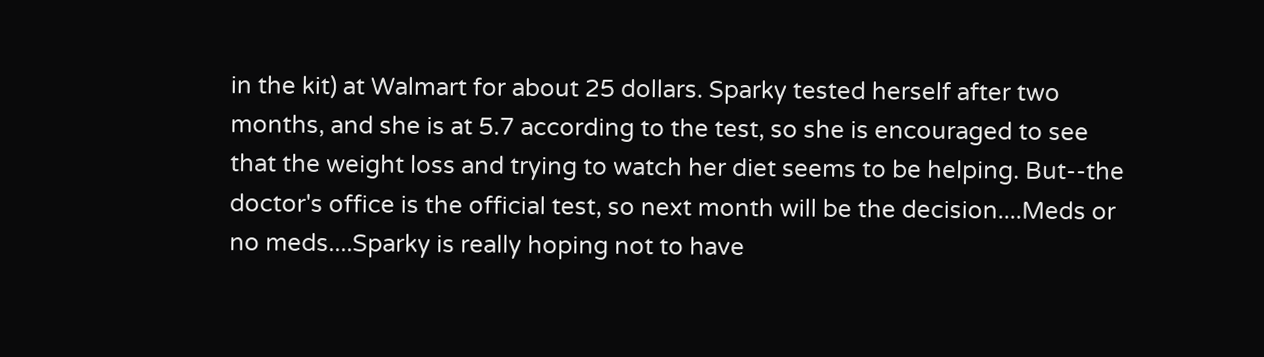in the kit) at Walmart for about 25 dollars. Sparky tested herself after two months, and she is at 5.7 according to the test, so she is encouraged to see that the weight loss and trying to watch her diet seems to be helping. But--the doctor's office is the official test, so next month will be the decision....Meds or no meds....Sparky is really hoping not to have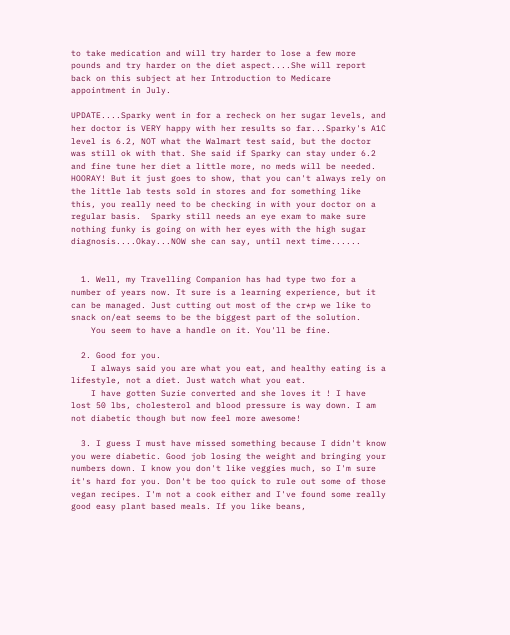to take medication and will try harder to lose a few more pounds and try harder on the diet aspect....She will report back on this subject at her Introduction to Medicare appointment in July.

UPDATE....Sparky went in for a recheck on her sugar levels, and her doctor is VERY happy with her results so far...Sparky's A1C level is 6.2, NOT what the Walmart test said, but the doctor was still ok with that. She said if Sparky can stay under 6.2 and fine tune her diet a little more, no meds will be needed. HOORAY! But it just goes to show, that you can't always rely on the little lab tests sold in stores and for something like this, you really need to be checking in with your doctor on a regular basis.  Sparky still needs an eye exam to make sure nothing funky is going on with her eyes with the high sugar diagnosis....Okay...NOW she can say, until next time......


  1. Well, my Travelling Companion has had type two for a number of years now. It sure is a learning experience, but it can be managed. Just cutting out most of the cr*p we like to snack on/eat seems to be the biggest part of the solution.
    You seem to have a handle on it. You'll be fine.

  2. Good for you.
    I always said you are what you eat, and healthy eating is a lifestyle, not a diet. Just watch what you eat.
    I have gotten Suzie converted and she loves it ! I have lost 50 lbs, cholesterol and blood pressure is way down. I am not diabetic though but now feel more awesome!

  3. I guess I must have missed something because I didn't know you were diabetic. Good job losing the weight and bringing your numbers down. I know you don't like veggies much, so I'm sure it's hard for you. Don't be too quick to rule out some of those vegan recipes. I'm not a cook either and I've found some really good easy plant based meals. If you like beans,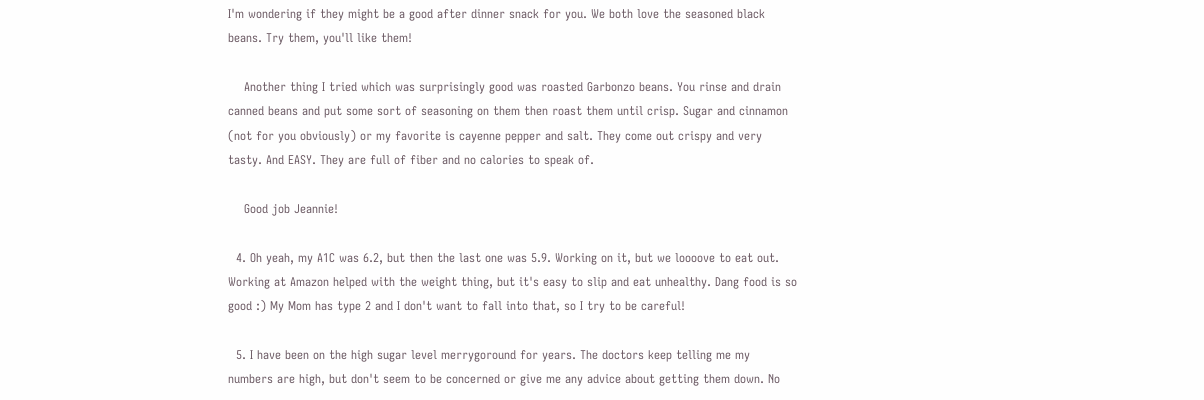I'm wondering if they might be a good after dinner snack for you. We both love the seasoned black beans. Try them, you'll like them!

    Another thing I tried which was surprisingly good was roasted Garbonzo beans. You rinse and drain canned beans and put some sort of seasoning on them then roast them until crisp. Sugar and cinnamon (not for you obviously) or my favorite is cayenne pepper and salt. They come out crispy and very tasty. And EASY. They are full of fiber and no calories to speak of.

    Good job Jeannie!

  4. Oh yeah, my A1C was 6.2, but then the last one was 5.9. Working on it, but we loooove to eat out. Working at Amazon helped with the weight thing, but it's easy to slip and eat unhealthy. Dang food is so good :) My Mom has type 2 and I don't want to fall into that, so I try to be careful!

  5. I have been on the high sugar level merrygoround for years. The doctors keep telling me my numbers are high, but don't seem to be concerned or give me any advice about getting them down. No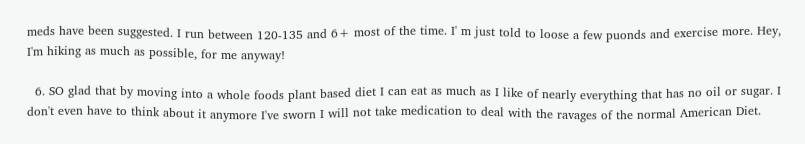meds have been suggested. I run between 120-135 and 6+ most of the time. I' m just told to loose a few puonds and exercise more. Hey, I'm hiking as much as possible, for me anyway!

  6. SO glad that by moving into a whole foods plant based diet I can eat as much as I like of nearly everything that has no oil or sugar. I don't even have to think about it anymore I've sworn I will not take medication to deal with the ravages of the normal American Diet.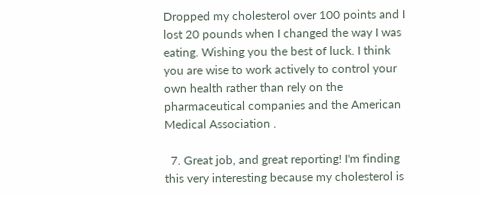Dropped my cholesterol over 100 points and I lost 20 pounds when I changed the way I was eating. Wishing you the best of luck. I think you are wise to work actively to control your own health rather than rely on the pharmaceutical companies and the American Medical Association .

  7. Great job, and great reporting! I'm finding this very interesting because my cholesterol is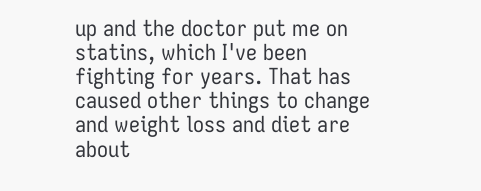up and the doctor put me on statins, which I've been fighting for years. That has caused other things to change and weight loss and diet are about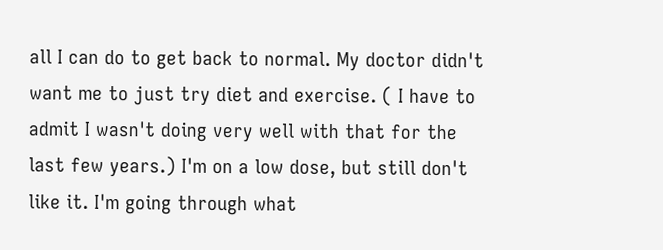all I can do to get back to normal. My doctor didn't want me to just try diet and exercise. ( I have to admit I wasn't doing very well with that for the last few years.) I'm on a low dose, but still don't like it. I'm going through what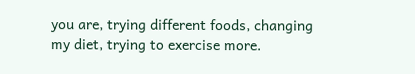you are, trying different foods, changing my diet, trying to exercise more.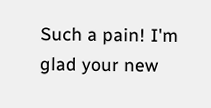Such a pain! I'm glad your new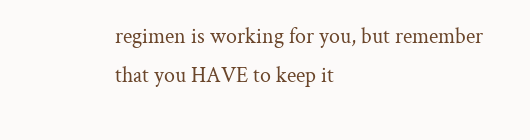regimen is working for you, but remember that you HAVE to keep it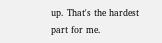up. That's the hardest part for me.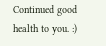Continued good health to you. :)